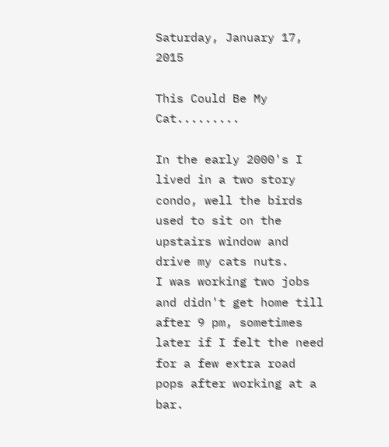Saturday, January 17, 2015

This Could Be My Cat.........

In the early 2000's I lived in a two story condo, well the birds used to sit on the upstairs window and drive my cats nuts.
I was working two jobs and didn't get home till after 9 pm, sometimes later if I felt the need for a few extra road pops after working at a bar.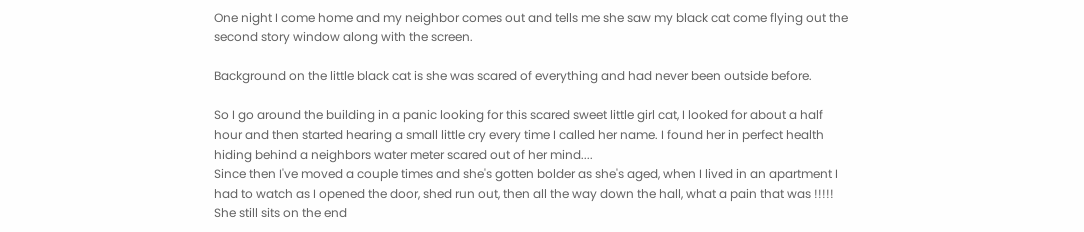One night I come home and my neighbor comes out and tells me she saw my black cat come flying out the second story window along with the screen.

Background on the little black cat is she was scared of everything and had never been outside before.

So I go around the building in a panic looking for this scared sweet little girl cat, I looked for about a half hour and then started hearing a small little cry every time I called her name. I found her in perfect health hiding behind a neighbors water meter scared out of her mind....
Since then I've moved a couple times and she's gotten bolder as she's aged, when I lived in an apartment I had to watch as I opened the door, shed run out, then all the way down the hall, what a pain that was !!!!!
She still sits on the end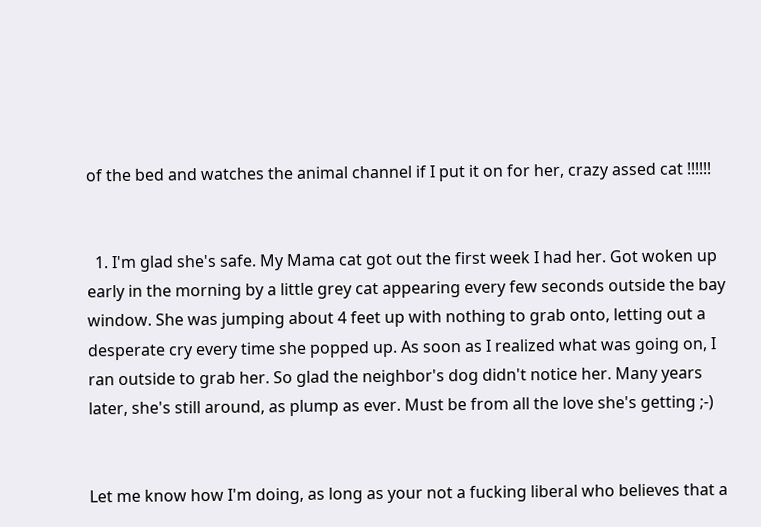of the bed and watches the animal channel if I put it on for her, crazy assed cat !!!!!!


  1. I'm glad she's safe. My Mama cat got out the first week I had her. Got woken up early in the morning by a little grey cat appearing every few seconds outside the bay window. She was jumping about 4 feet up with nothing to grab onto, letting out a desperate cry every time she popped up. As soon as I realized what was going on, I ran outside to grab her. So glad the neighbor's dog didn't notice her. Many years later, she's still around, as plump as ever. Must be from all the love she's getting ;-)


Let me know how I'm doing, as long as your not a fucking liberal who believes that a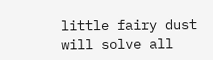little fairy dust will solve all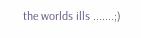the worlds ills .......;)